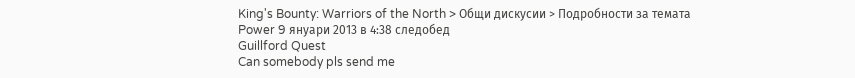King's Bounty: Warriors of the North > Общи дискусии > Подробности за темата
Power 9 януари 2013 в 4:38 следобед
Guillford Quest
Can somebody pls send me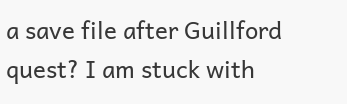a save file after Guillford quest? I am stuck with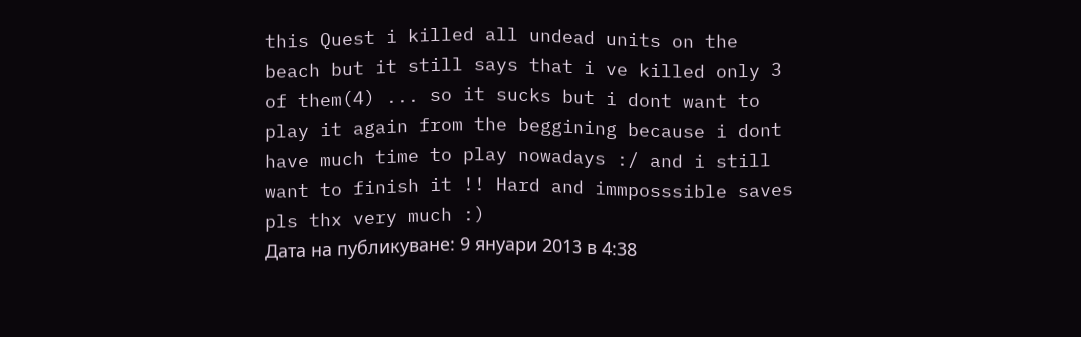this Quest i killed all undead units on the beach but it still says that i ve killed only 3 of them(4) ... so it sucks but i dont want to play it again from the beggining because i dont have much time to play nowadays :/ and i still want to finish it !! Hard and immposssible saves pls thx very much :)
Дата на публикуване: 9 януари 2013 в 4:38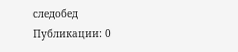следобед
Публикации: 0